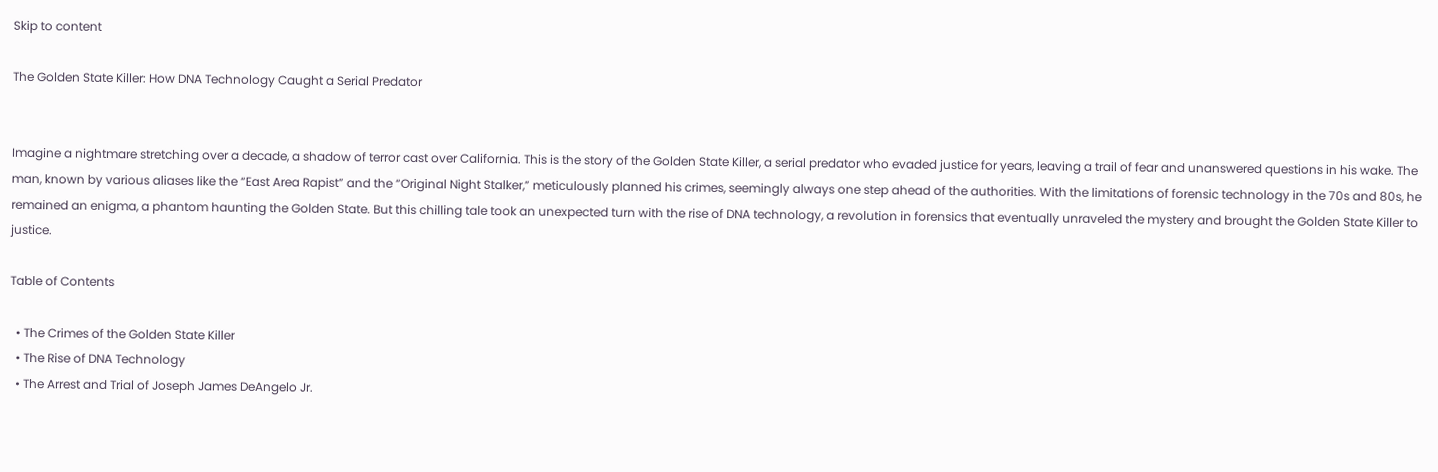Skip to content

The Golden State Killer: How DNA Technology Caught a Serial Predator


Imagine a nightmare stretching over a decade, a shadow of terror cast over California. This is the story of the Golden State Killer, a serial predator who evaded justice for years, leaving a trail of fear and unanswered questions in his wake. The man, known by various aliases like the “East Area Rapist” and the “Original Night Stalker,” meticulously planned his crimes, seemingly always one step ahead of the authorities. With the limitations of forensic technology in the 70s and 80s, he remained an enigma, a phantom haunting the Golden State. But this chilling tale took an unexpected turn with the rise of DNA technology, a revolution in forensics that eventually unraveled the mystery and brought the Golden State Killer to justice.

Table of Contents

  • The Crimes of the Golden State Killer
  • The Rise of DNA Technology
  • The Arrest and Trial of Joseph James DeAngelo Jr.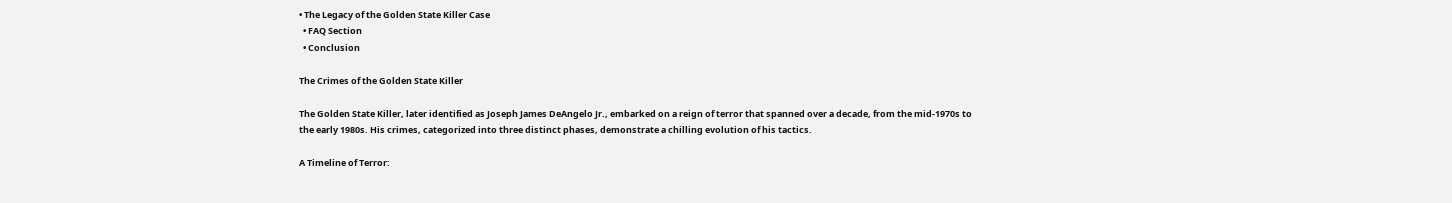• The Legacy of the Golden State Killer Case
  • FAQ Section
  • Conclusion

The Crimes of the Golden State Killer

The Golden State Killer, later identified as Joseph James DeAngelo Jr., embarked on a reign of terror that spanned over a decade, from the mid-1970s to the early 1980s. His crimes, categorized into three distinct phases, demonstrate a chilling evolution of his tactics.

A Timeline of Terror: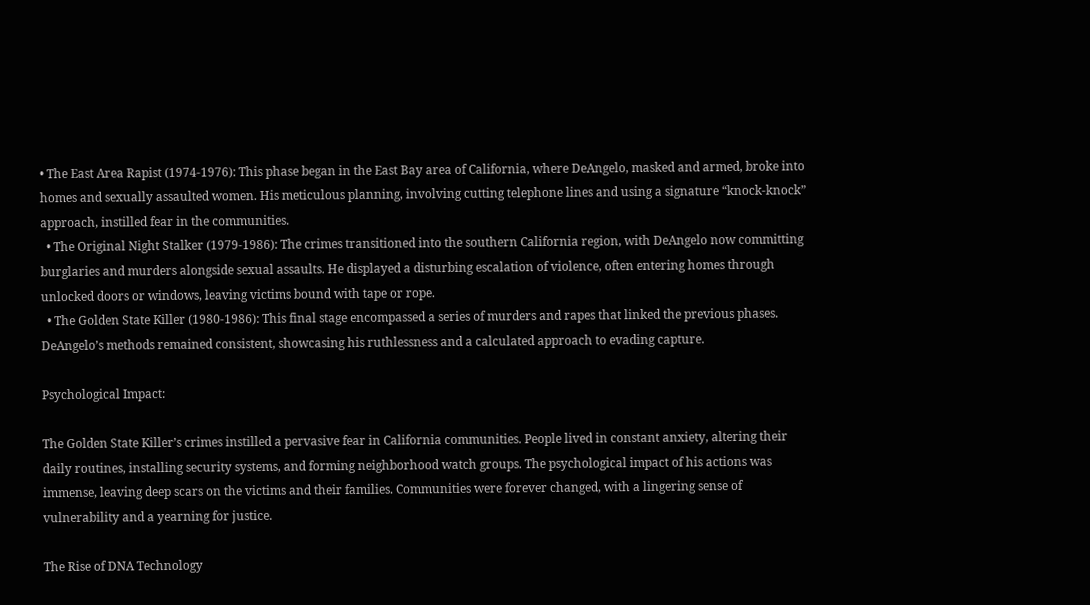• The East Area Rapist (1974-1976): This phase began in the East Bay area of California, where DeAngelo, masked and armed, broke into homes and sexually assaulted women. His meticulous planning, involving cutting telephone lines and using a signature “knock-knock” approach, instilled fear in the communities.
  • The Original Night Stalker (1979-1986): The crimes transitioned into the southern California region, with DeAngelo now committing burglaries and murders alongside sexual assaults. He displayed a disturbing escalation of violence, often entering homes through unlocked doors or windows, leaving victims bound with tape or rope.
  • The Golden State Killer (1980-1986): This final stage encompassed a series of murders and rapes that linked the previous phases. DeAngelo’s methods remained consistent, showcasing his ruthlessness and a calculated approach to evading capture.

Psychological Impact:

The Golden State Killer’s crimes instilled a pervasive fear in California communities. People lived in constant anxiety, altering their daily routines, installing security systems, and forming neighborhood watch groups. The psychological impact of his actions was immense, leaving deep scars on the victims and their families. Communities were forever changed, with a lingering sense of vulnerability and a yearning for justice.

The Rise of DNA Technology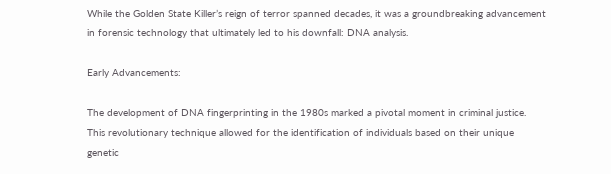While the Golden State Killer’s reign of terror spanned decades, it was a groundbreaking advancement in forensic technology that ultimately led to his downfall: DNA analysis.

Early Advancements:

The development of DNA fingerprinting in the 1980s marked a pivotal moment in criminal justice. This revolutionary technique allowed for the identification of individuals based on their unique genetic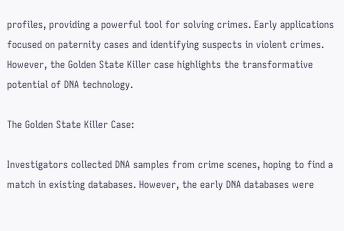profiles, providing a powerful tool for solving crimes. Early applications focused on paternity cases and identifying suspects in violent crimes. However, the Golden State Killer case highlights the transformative potential of DNA technology.

The Golden State Killer Case:

Investigators collected DNA samples from crime scenes, hoping to find a match in existing databases. However, the early DNA databases were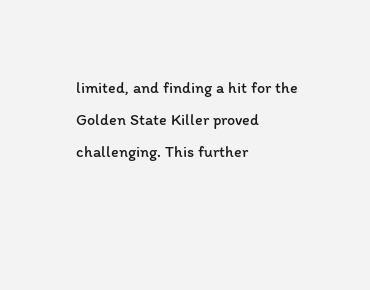limited, and finding a hit for the Golden State Killer proved challenging. This further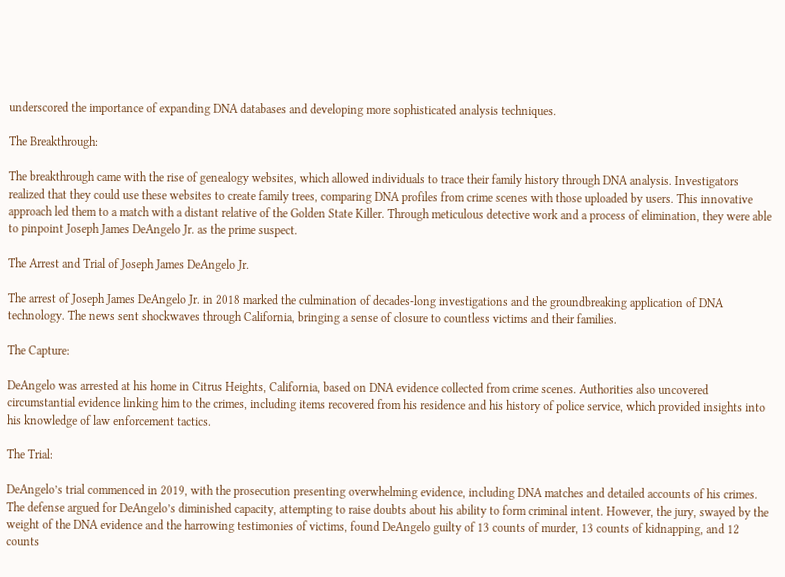underscored the importance of expanding DNA databases and developing more sophisticated analysis techniques.

The Breakthrough:

The breakthrough came with the rise of genealogy websites, which allowed individuals to trace their family history through DNA analysis. Investigators realized that they could use these websites to create family trees, comparing DNA profiles from crime scenes with those uploaded by users. This innovative approach led them to a match with a distant relative of the Golden State Killer. Through meticulous detective work and a process of elimination, they were able to pinpoint Joseph James DeAngelo Jr. as the prime suspect.

The Arrest and Trial of Joseph James DeAngelo Jr.

The arrest of Joseph James DeAngelo Jr. in 2018 marked the culmination of decades-long investigations and the groundbreaking application of DNA technology. The news sent shockwaves through California, bringing a sense of closure to countless victims and their families.

The Capture:

DeAngelo was arrested at his home in Citrus Heights, California, based on DNA evidence collected from crime scenes. Authorities also uncovered circumstantial evidence linking him to the crimes, including items recovered from his residence and his history of police service, which provided insights into his knowledge of law enforcement tactics.

The Trial:

DeAngelo’s trial commenced in 2019, with the prosecution presenting overwhelming evidence, including DNA matches and detailed accounts of his crimes. The defense argued for DeAngelo’s diminished capacity, attempting to raise doubts about his ability to form criminal intent. However, the jury, swayed by the weight of the DNA evidence and the harrowing testimonies of victims, found DeAngelo guilty of 13 counts of murder, 13 counts of kidnapping, and 12 counts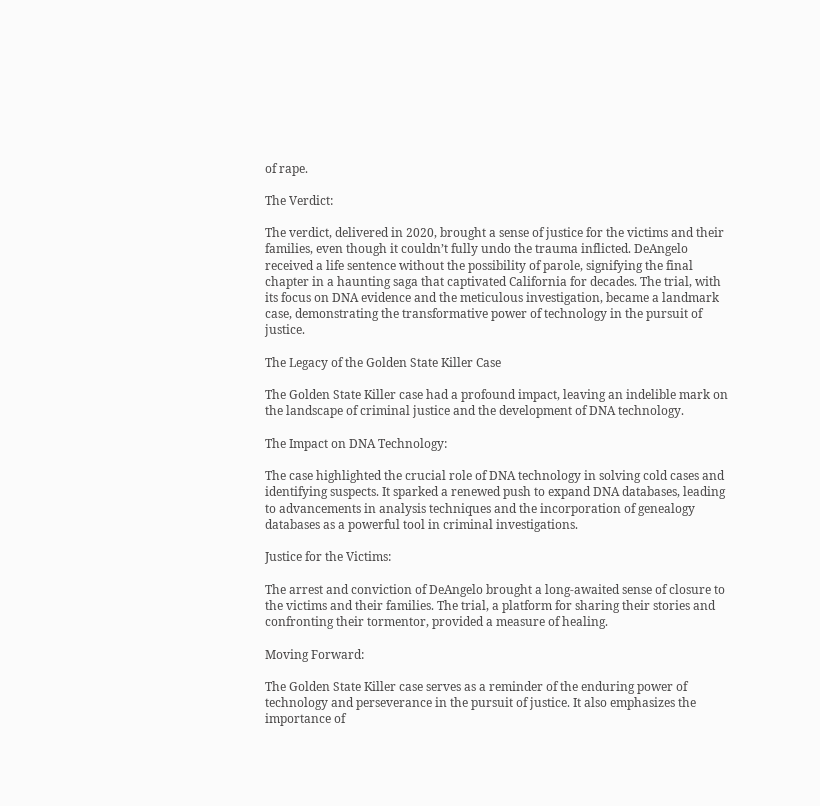of rape.

The Verdict:

The verdict, delivered in 2020, brought a sense of justice for the victims and their families, even though it couldn’t fully undo the trauma inflicted. DeAngelo received a life sentence without the possibility of parole, signifying the final chapter in a haunting saga that captivated California for decades. The trial, with its focus on DNA evidence and the meticulous investigation, became a landmark case, demonstrating the transformative power of technology in the pursuit of justice.

The Legacy of the Golden State Killer Case

The Golden State Killer case had a profound impact, leaving an indelible mark on the landscape of criminal justice and the development of DNA technology.

The Impact on DNA Technology:

The case highlighted the crucial role of DNA technology in solving cold cases and identifying suspects. It sparked a renewed push to expand DNA databases, leading to advancements in analysis techniques and the incorporation of genealogy databases as a powerful tool in criminal investigations.

Justice for the Victims:

The arrest and conviction of DeAngelo brought a long-awaited sense of closure to the victims and their families. The trial, a platform for sharing their stories and confronting their tormentor, provided a measure of healing.

Moving Forward:

The Golden State Killer case serves as a reminder of the enduring power of technology and perseverance in the pursuit of justice. It also emphasizes the importance of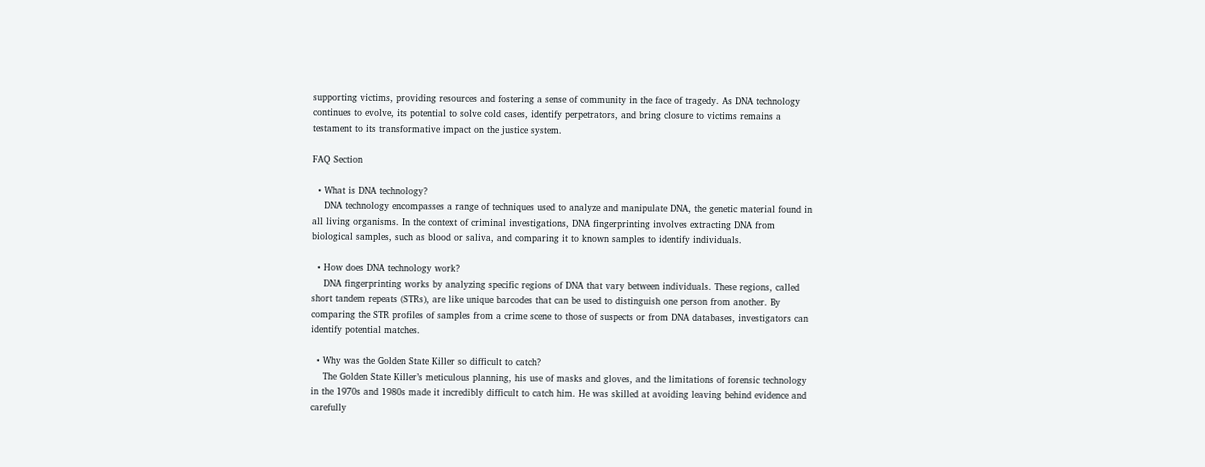supporting victims, providing resources and fostering a sense of community in the face of tragedy. As DNA technology continues to evolve, its potential to solve cold cases, identify perpetrators, and bring closure to victims remains a testament to its transformative impact on the justice system.

FAQ Section

  • What is DNA technology?
    DNA technology encompasses a range of techniques used to analyze and manipulate DNA, the genetic material found in all living organisms. In the context of criminal investigations, DNA fingerprinting involves extracting DNA from biological samples, such as blood or saliva, and comparing it to known samples to identify individuals.

  • How does DNA technology work?
    DNA fingerprinting works by analyzing specific regions of DNA that vary between individuals. These regions, called short tandem repeats (STRs), are like unique barcodes that can be used to distinguish one person from another. By comparing the STR profiles of samples from a crime scene to those of suspects or from DNA databases, investigators can identify potential matches.

  • Why was the Golden State Killer so difficult to catch?
    The Golden State Killer’s meticulous planning, his use of masks and gloves, and the limitations of forensic technology in the 1970s and 1980s made it incredibly difficult to catch him. He was skilled at avoiding leaving behind evidence and carefully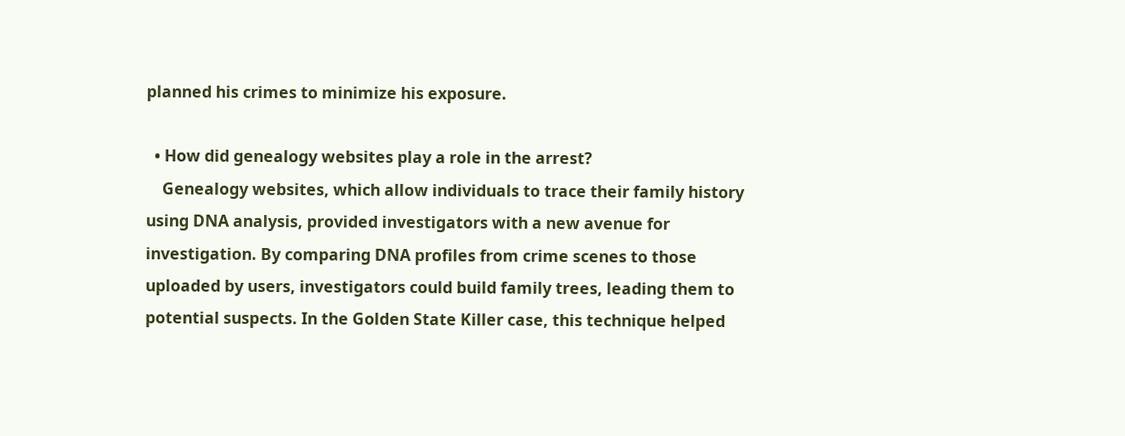planned his crimes to minimize his exposure.

  • How did genealogy websites play a role in the arrest?
    Genealogy websites, which allow individuals to trace their family history using DNA analysis, provided investigators with a new avenue for investigation. By comparing DNA profiles from crime scenes to those uploaded by users, investigators could build family trees, leading them to potential suspects. In the Golden State Killer case, this technique helped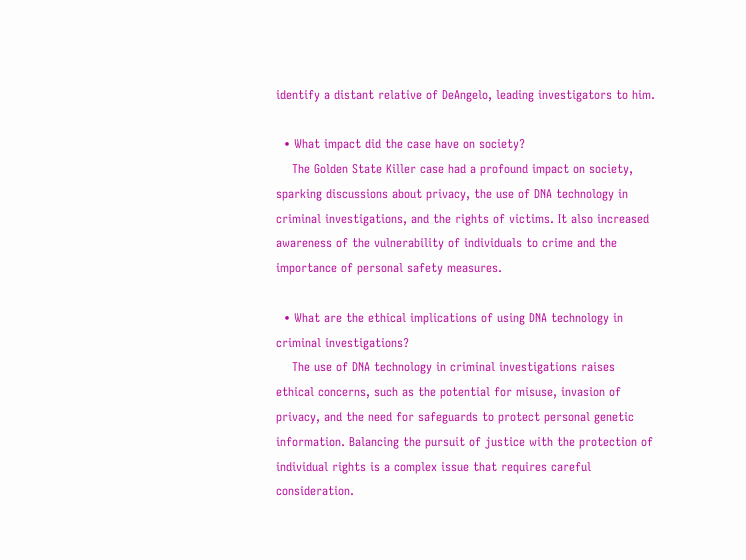identify a distant relative of DeAngelo, leading investigators to him.

  • What impact did the case have on society?
    The Golden State Killer case had a profound impact on society, sparking discussions about privacy, the use of DNA technology in criminal investigations, and the rights of victims. It also increased awareness of the vulnerability of individuals to crime and the importance of personal safety measures.

  • What are the ethical implications of using DNA technology in criminal investigations?
    The use of DNA technology in criminal investigations raises ethical concerns, such as the potential for misuse, invasion of privacy, and the need for safeguards to protect personal genetic information. Balancing the pursuit of justice with the protection of individual rights is a complex issue that requires careful consideration.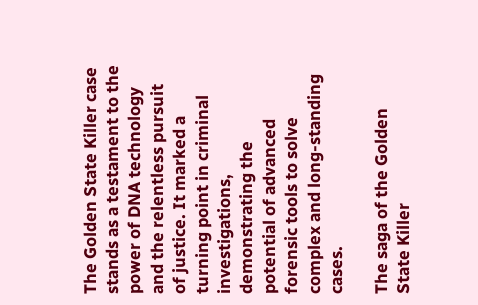The Golden State Killer case stands as a testament to the power of DNA technology and the relentless pursuit of justice. It marked a turning point in criminal investigations, demonstrating the potential of advanced forensic tools to solve complex and long-standing cases.

The saga of the Golden State Killer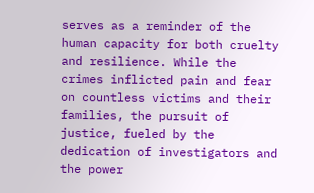serves as a reminder of the human capacity for both cruelty and resilience. While the crimes inflicted pain and fear on countless victims and their families, the pursuit of justice, fueled by the dedication of investigators and the power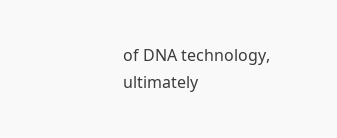of DNA technology, ultimately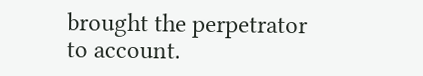brought the perpetrator to account.